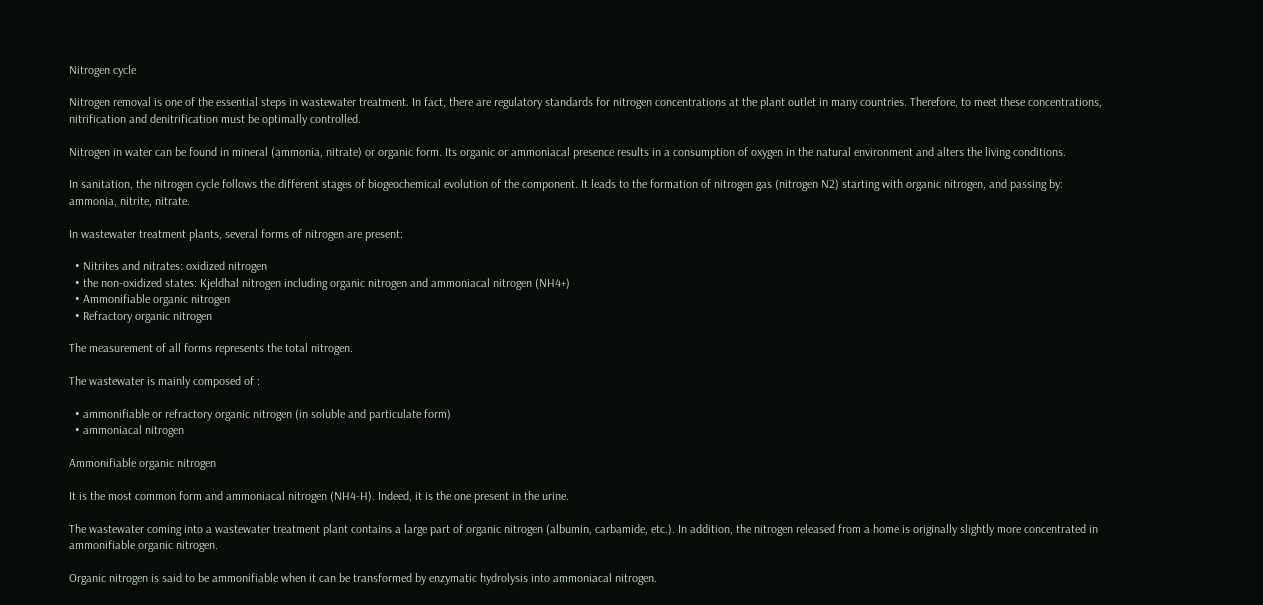Nitrogen cycle

Nitrogen removal is one of the essential steps in wastewater treatment. In fact, there are regulatory standards for nitrogen concentrations at the plant outlet in many countries. Therefore, to meet these concentrations, nitrification and denitrification must be optimally controlled.

Nitrogen in water can be found in mineral (ammonia, nitrate) or organic form. Its organic or ammoniacal presence results in a consumption of oxygen in the natural environment and alters the living conditions.

In sanitation, the nitrogen cycle follows the different stages of biogeochemical evolution of the component. It leads to the formation of nitrogen gas (nitrogen N2) starting with organic nitrogen, and passing by: ammonia, nitrite, nitrate.

In wastewater treatment plants, several forms of nitrogen are present:

  • Nitrites and nitrates: oxidized nitrogen
  • the non-oxidized states: Kjeldhal nitrogen including organic nitrogen and ammoniacal nitrogen (NH4+)
  • Ammonifiable organic nitrogen
  • Refractory organic nitrogen

The measurement of all forms represents the total nitrogen.

The wastewater is mainly composed of :

  • ammonifiable or refractory organic nitrogen (in soluble and particulate form)
  • ammoniacal nitrogen

Ammonifiable organic nitrogen

It is the most common form and ammoniacal nitrogen (NH4-H). Indeed, it is the one present in the urine.

The wastewater coming into a wastewater treatment plant contains a large part of organic nitrogen (albumin, carbamide, etc.). In addition, the nitrogen released from a home is originally slightly more concentrated in ammonifiable organic nitrogen.

Organic nitrogen is said to be ammonifiable when it can be transformed by enzymatic hydrolysis into ammoniacal nitrogen.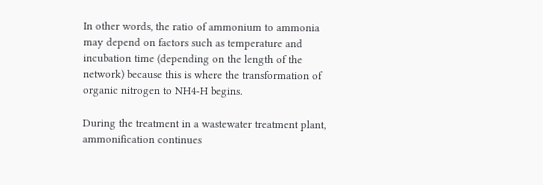In other words, the ratio of ammonium to ammonia may depend on factors such as temperature and incubation time (depending on the length of the network) because this is where the transformation of organic nitrogen to NH4-H begins.

During the treatment in a wastewater treatment plant, ammonification continues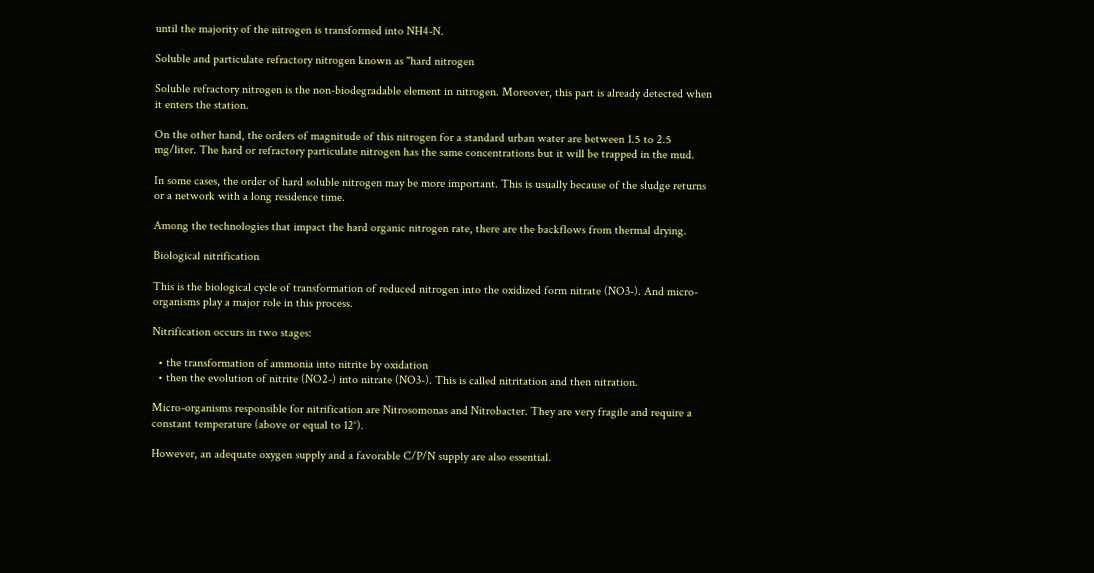until the majority of the nitrogen is transformed into NH4-N.

Soluble and particulate refractory nitrogen known as "hard nitrogen

Soluble refractory nitrogen is the non-biodegradable element in nitrogen. Moreover, this part is already detected when it enters the station.

On the other hand, the orders of magnitude of this nitrogen for a standard urban water are between 1.5 to 2.5 mg/liter. The hard or refractory particulate nitrogen has the same concentrations but it will be trapped in the mud.

In some cases, the order of hard soluble nitrogen may be more important. This is usually because of the sludge returns or a network with a long residence time.

Among the technologies that impact the hard organic nitrogen rate, there are the backflows from thermal drying.

Biological nitrification

This is the biological cycle of transformation of reduced nitrogen into the oxidized form nitrate (NO3-). And micro-organisms play a major role in this process.

Nitrification occurs in two stages:

  • the transformation of ammonia into nitrite by oxidation
  • then the evolution of nitrite (NO2-) into nitrate (NO3-). This is called nitritation and then nitration.

Micro-organisms responsible for nitrification are Nitrosomonas and Nitrobacter. They are very fragile and require a constant temperature (above or equal to 12°).

However, an adequate oxygen supply and a favorable C/P/N supply are also essential.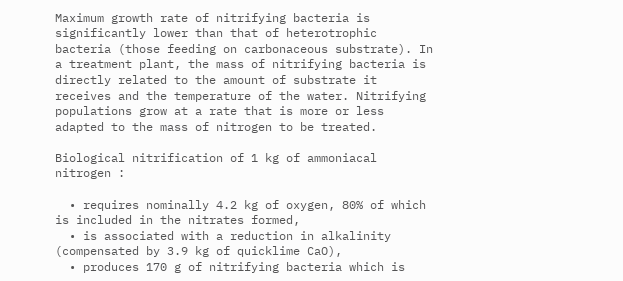Maximum growth rate of nitrifying bacteria is significantly lower than that of heterotrophic bacteria (those feeding on carbonaceous substrate). In a treatment plant, the mass of nitrifying bacteria is directly related to the amount of substrate it receives and the temperature of the water. Nitrifying populations grow at a rate that is more or less adapted to the mass of nitrogen to be treated.

Biological nitrification of 1 kg of ammoniacal nitrogen :

  • requires nominally 4.2 kg of oxygen, 80% of which is included in the nitrates formed,
  • is associated with a reduction in alkalinity (compensated by 3.9 kg of quicklime CaO),
  • produces 170 g of nitrifying bacteria which is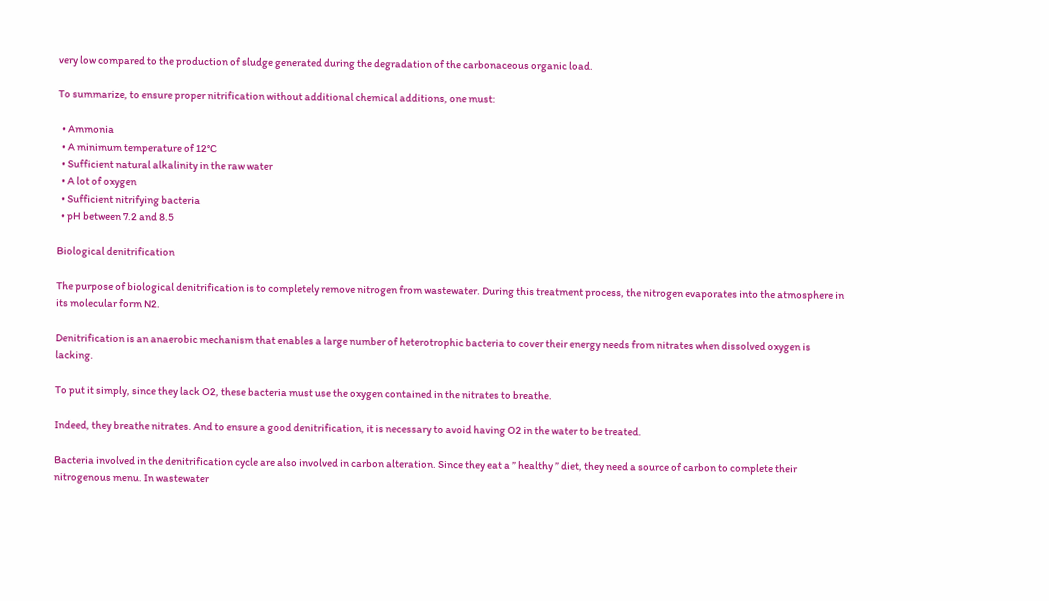very low compared to the production of sludge generated during the degradation of the carbonaceous organic load.

To summarize, to ensure proper nitrification without additional chemical additions, one must:

  • Ammonia
  • A minimum temperature of 12°C
  • Sufficient natural alkalinity in the raw water
  • A lot of oxygen
  • Sufficient nitrifying bacteria
  • pH between 7.2 and 8.5

Biological denitrification

The purpose of biological denitrification is to completely remove nitrogen from wastewater. During this treatment process, the nitrogen evaporates into the atmosphere in its molecular form N2.

Denitrification is an anaerobic mechanism that enables a large number of heterotrophic bacteria to cover their energy needs from nitrates when dissolved oxygen is lacking.

To put it simply, since they lack O2, these bacteria must use the oxygen contained in the nitrates to breathe.

Indeed, they breathe nitrates. And to ensure a good denitrification, it is necessary to avoid having O2 in the water to be treated.

Bacteria involved in the denitrification cycle are also involved in carbon alteration. Since they eat a ” healthy ” diet, they need a source of carbon to complete their nitrogenous menu. In wastewater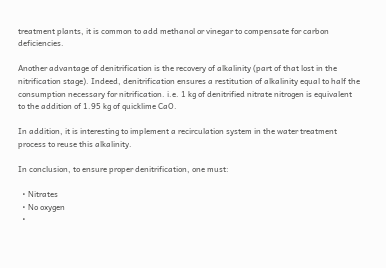treatment plants, it is common to add methanol or vinegar to compensate for carbon deficiencies.

Another advantage of denitrification is the recovery of alkalinity (part of that lost in the nitrification stage). Indeed, denitrification ensures a restitution of alkalinity equal to half the consumption necessary for nitrification. i.e. 1 kg of denitrified nitrate nitrogen is equivalent to the addition of 1.95 kg of quicklime CaO.

In addition, it is interesting to implement a recirculation system in the water treatment process to reuse this alkalinity.

In conclusion, to ensure proper denitrification, one must:

  • Nitrates
  • No oxygen
  •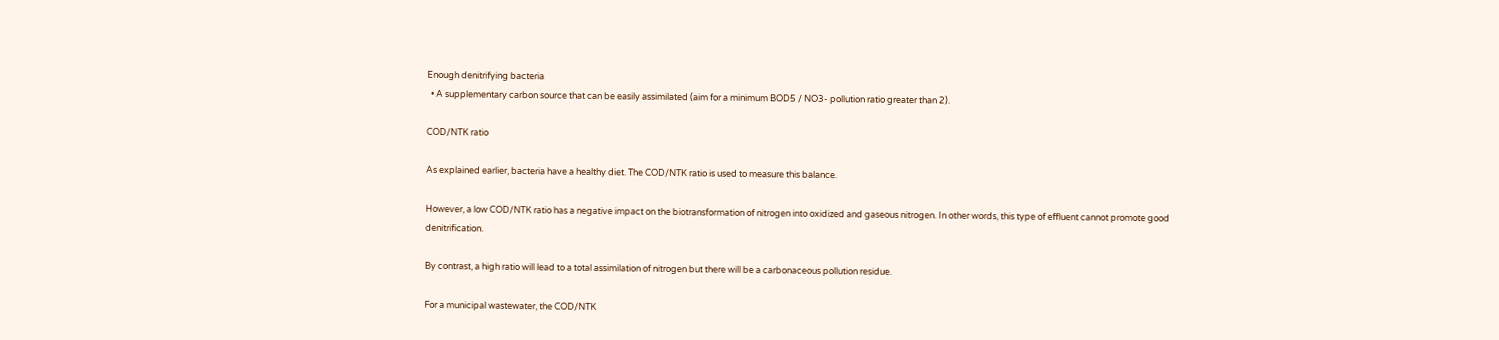Enough denitrifying bacteria
  • A supplementary carbon source that can be easily assimilated (aim for a minimum BOD5 / NO3- pollution ratio greater than 2).

COD/NTK ratio

As explained earlier, bacteria have a healthy diet. The COD/NTK ratio is used to measure this balance.

However, a low COD/NTK ratio has a negative impact on the biotransformation of nitrogen into oxidized and gaseous nitrogen. In other words, this type of effluent cannot promote good denitrification.

By contrast, a high ratio will lead to a total assimilation of nitrogen but there will be a carbonaceous pollution residue.

For a municipal wastewater, the COD/NTK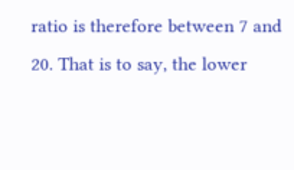ratio is therefore between 7 and 20. That is to say, the lower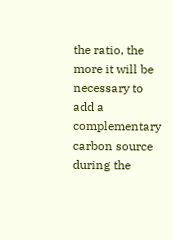the ratio, the more it will be necessary to add a complementary carbon source during the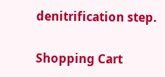denitrification step.

Shopping Cart